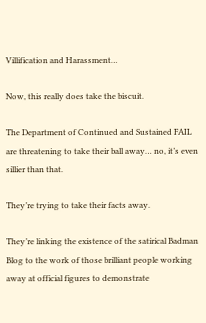Villification and Harassment…

Now, this really does take the biscuit.

The Department of Continued and Sustained FAIL are threatening to take their ball away… no, it’s even sillier than that.

They’re trying to take their facts away.

They’re linking the existence of the satirical Badman Blog to the work of those brilliant people working away at official figures to demonstrate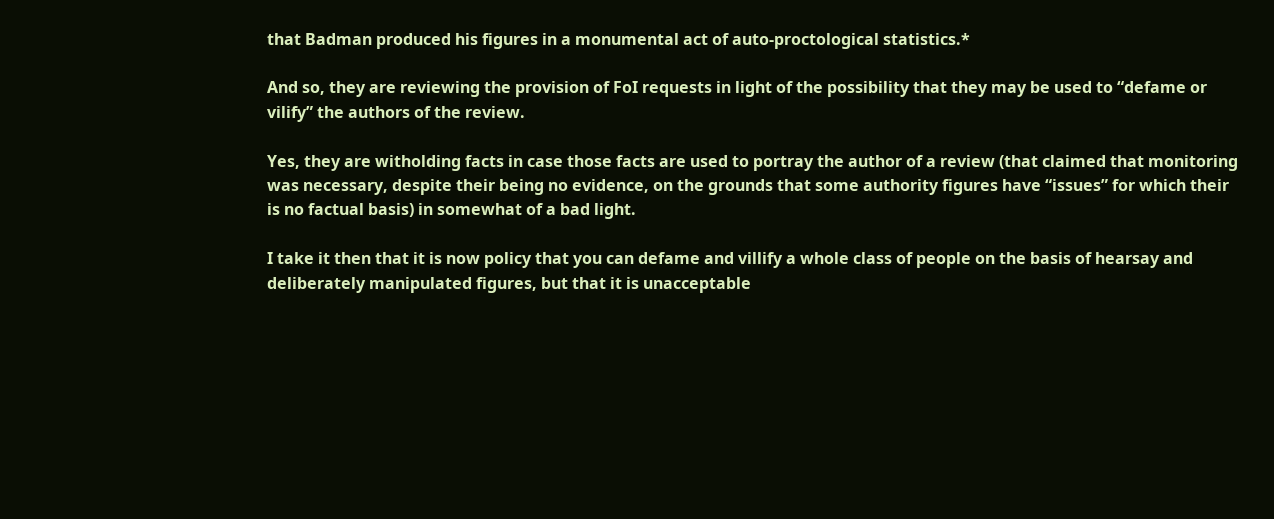that Badman produced his figures in a monumental act of auto-proctological statistics.*

And so, they are reviewing the provision of FoI requests in light of the possibility that they may be used to “defame or vilify” the authors of the review.

Yes, they are witholding facts in case those facts are used to portray the author of a review (that claimed that monitoring was necessary, despite their being no evidence, on the grounds that some authority figures have “issues” for which their is no factual basis) in somewhat of a bad light.

I take it then that it is now policy that you can defame and villify a whole class of people on the basis of hearsay and deliberately manipulated figures, but that it is unacceptable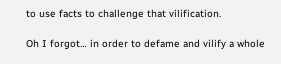to use facts to challenge that vilification.

Oh I forgot… in order to defame and vilify a whole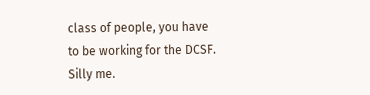class of people, you have to be working for the DCSF. Silly me.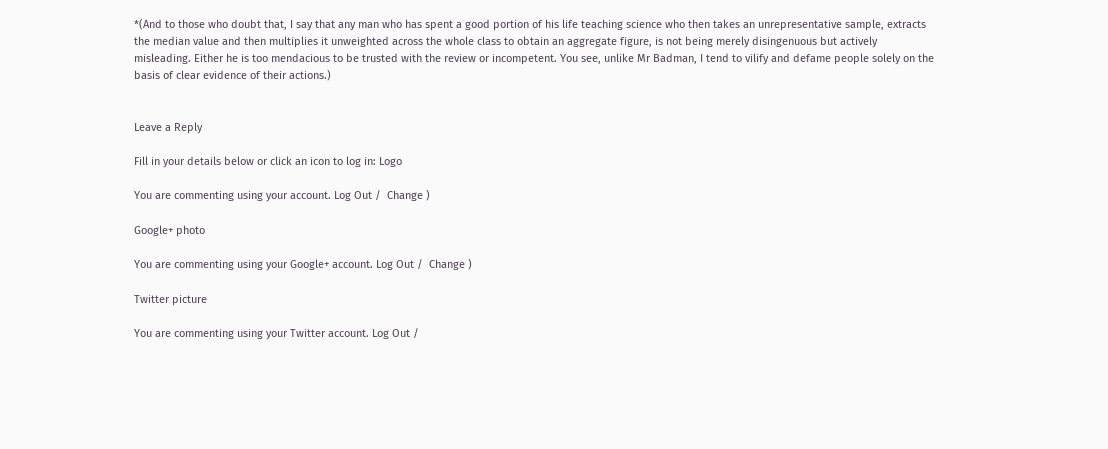*(And to those who doubt that, I say that any man who has spent a good portion of his life teaching science who then takes an unrepresentative sample, extracts the median value and then multiplies it unweighted across the whole class to obtain an aggregate figure, is not being merely disingenuous but actively misleading. Either he is too mendacious to be trusted with the review or incompetent. You see, unlike Mr Badman, I tend to vilify and defame people solely on the basis of clear evidence of their actions.)


Leave a Reply

Fill in your details below or click an icon to log in: Logo

You are commenting using your account. Log Out /  Change )

Google+ photo

You are commenting using your Google+ account. Log Out /  Change )

Twitter picture

You are commenting using your Twitter account. Log Out /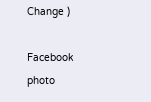Change )

Facebook photo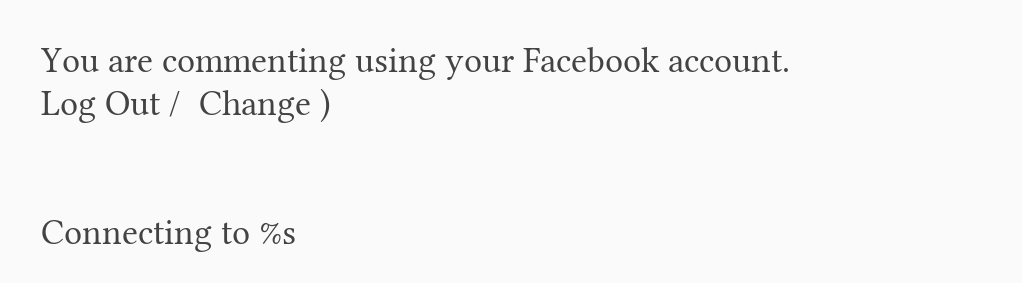You are commenting using your Facebook account. Log Out /  Change )


Connecting to %s